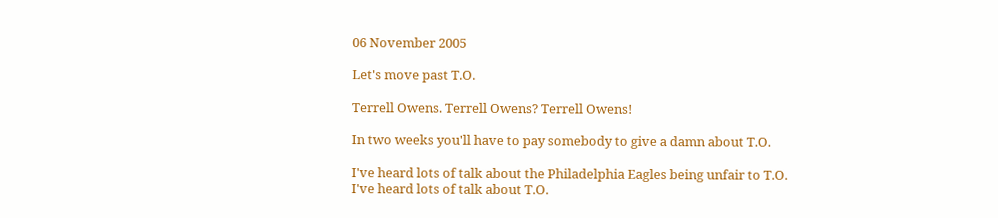06 November 2005

Let's move past T.O.

Terrell Owens. Terrell Owens? Terrell Owens!

In two weeks you'll have to pay somebody to give a damn about T.O.

I've heard lots of talk about the Philadelphia Eagles being unfair to T.O.
I've heard lots of talk about T.O.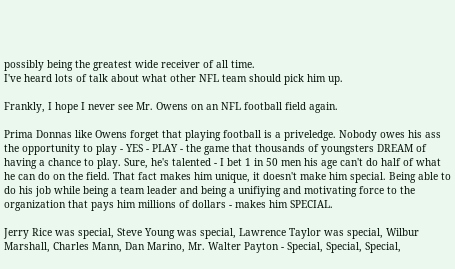possibly being the greatest wide receiver of all time.
I've heard lots of talk about what other NFL team should pick him up.

Frankly, I hope I never see Mr. Owens on an NFL football field again.

Prima Donnas like Owens forget that playing football is a priveledge. Nobody owes his ass the opportunity to play - YES - PLAY - the game that thousands of youngsters DREAM of having a chance to play. Sure, he's talented - I bet 1 in 50 men his age can't do half of what he can do on the field. That fact makes him unique, it doesn't make him special. Being able to do his job while being a team leader and being a unifiying and motivating force to the organization that pays him millions of dollars - makes him SPECIAL.

Jerry Rice was special, Steve Young was special, Lawrence Taylor was special, Wilbur Marshall, Charles Mann, Dan Marino, Mr. Walter Payton - Special, Special, Special,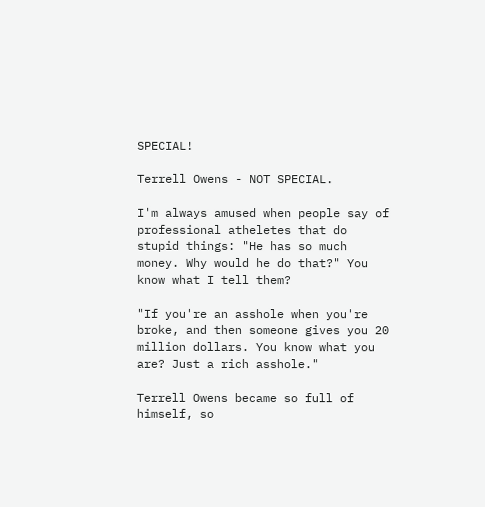SPECIAL!

Terrell Owens - NOT SPECIAL.

I'm always amused when people say of professional atheletes that do stupid things: "He has so much money. Why would he do that?" You know what I tell them?

"If you're an asshole when you're broke, and then someone gives you 20 million dollars. You know what you are? Just a rich asshole."

Terrell Owens became so full of himself, so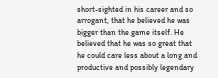short-sighted in his career and so arrogant, that he believed he was bigger than the game itself. He believed that he was so great that he could care less about a long and productive and possibly legendary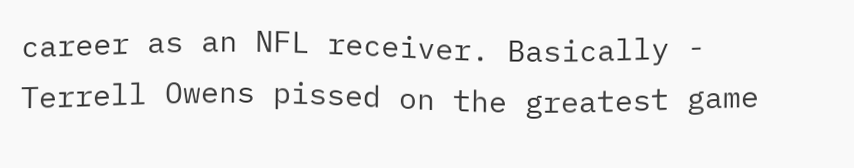career as an NFL receiver. Basically - Terrell Owens pissed on the greatest game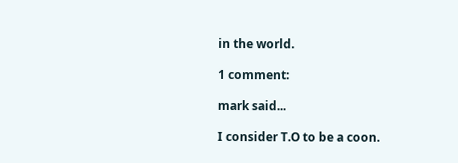in the world.

1 comment:

mark said...

I consider T.O to be a coon.